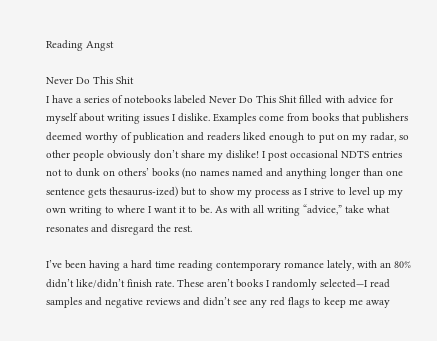Reading Angst

Never Do This Shit
I have a series of notebooks labeled Never Do This Shit filled with advice for myself about writing issues I dislike. Examples come from books that publishers deemed worthy of publication and readers liked enough to put on my radar, so other people obviously don’t share my dislike! I post occasional NDTS entries not to dunk on others’ books (no names named and anything longer than one sentence gets thesaurus-ized) but to show my process as I strive to level up my own writing to where I want it to be. As with all writing “advice,” take what resonates and disregard the rest.

I’ve been having a hard time reading contemporary romance lately, with an 80% didn’t like/didn’t finish rate. These aren’t books I randomly selected—I read samples and negative reviews and didn’t see any red flags to keep me away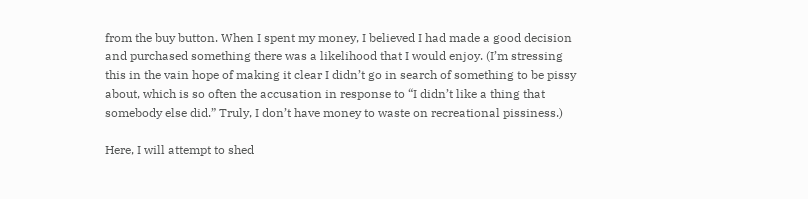from the buy button. When I spent my money, I believed I had made a good decision and purchased something there was a likelihood that I would enjoy. (I’m stressing this in the vain hope of making it clear I didn’t go in search of something to be pissy about, which is so often the accusation in response to “I didn’t like a thing that somebody else did.” Truly, I don’t have money to waste on recreational pissiness.)

Here, I will attempt to shed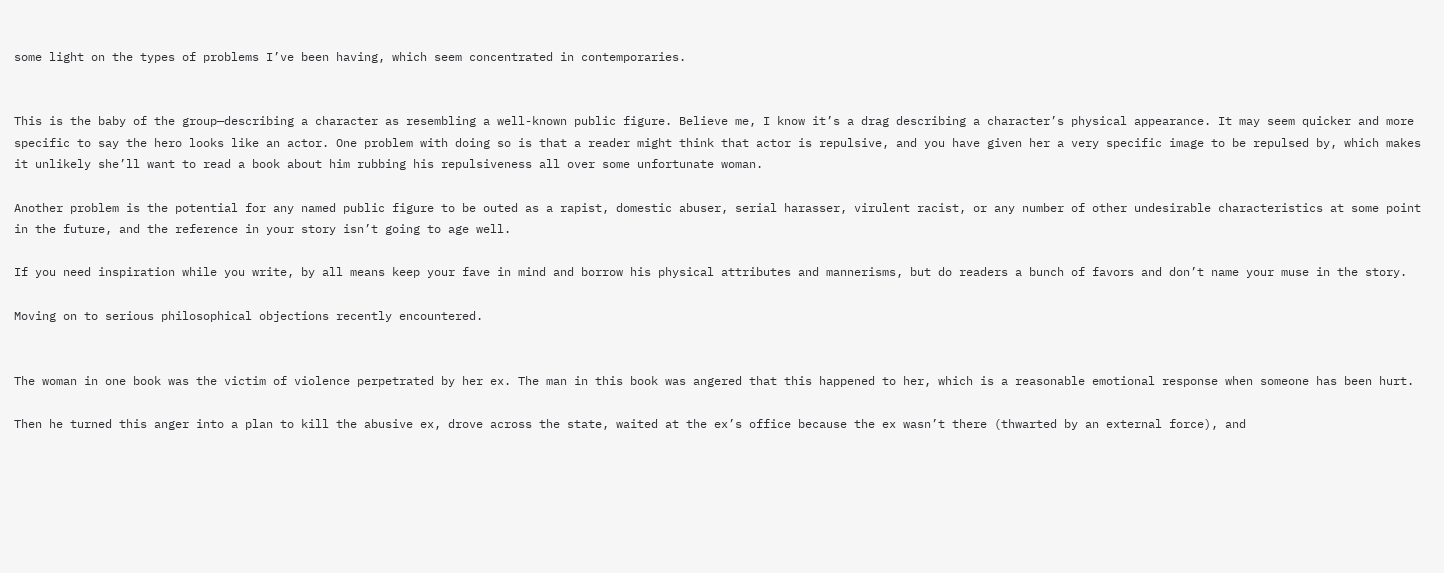some light on the types of problems I’ve been having, which seem concentrated in contemporaries.


This is the baby of the group—describing a character as resembling a well-known public figure. Believe me, I know it’s a drag describing a character’s physical appearance. It may seem quicker and more specific to say the hero looks like an actor. One problem with doing so is that a reader might think that actor is repulsive, and you have given her a very specific image to be repulsed by, which makes it unlikely she’ll want to read a book about him rubbing his repulsiveness all over some unfortunate woman.

Another problem is the potential for any named public figure to be outed as a rapist, domestic abuser, serial harasser, virulent racist, or any number of other undesirable characteristics at some point in the future, and the reference in your story isn’t going to age well.

If you need inspiration while you write, by all means keep your fave in mind and borrow his physical attributes and mannerisms, but do readers a bunch of favors and don’t name your muse in the story.

Moving on to serious philosophical objections recently encountered.


The woman in one book was the victim of violence perpetrated by her ex. The man in this book was angered that this happened to her, which is a reasonable emotional response when someone has been hurt.

Then he turned this anger into a plan to kill the abusive ex, drove across the state, waited at the ex’s office because the ex wasn’t there (thwarted by an external force), and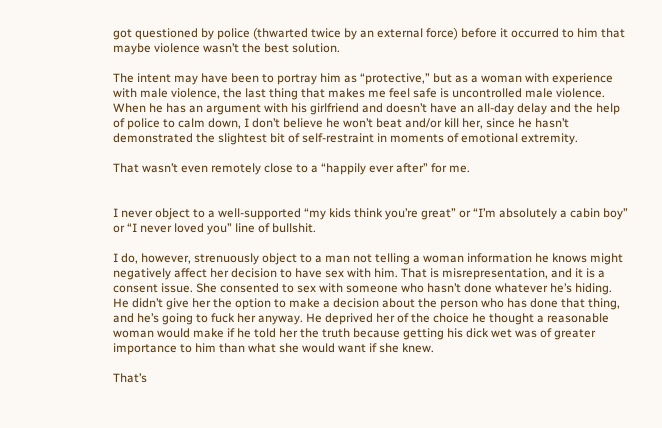got questioned by police (thwarted twice by an external force) before it occurred to him that maybe violence wasn’t the best solution.

The intent may have been to portray him as “protective,” but as a woman with experience with male violence, the last thing that makes me feel safe is uncontrolled male violence. When he has an argument with his girlfriend and doesn’t have an all-day delay and the help of police to calm down, I don’t believe he won’t beat and/or kill her, since he hasn’t demonstrated the slightest bit of self-restraint in moments of emotional extremity.

That wasn’t even remotely close to a “happily ever after” for me.


I never object to a well-supported “my kids think you’re great” or “I’m absolutely a cabin boy” or “I never loved you” line of bullshit.

I do, however, strenuously object to a man not telling a woman information he knows might negatively affect her decision to have sex with him. That is misrepresentation, and it is a consent issue. She consented to sex with someone who hasn’t done whatever he’s hiding. He didn’t give her the option to make a decision about the person who has done that thing, and he’s going to fuck her anyway. He deprived her of the choice he thought a reasonable woman would make if he told her the truth because getting his dick wet was of greater importance to him than what she would want if she knew.

That’s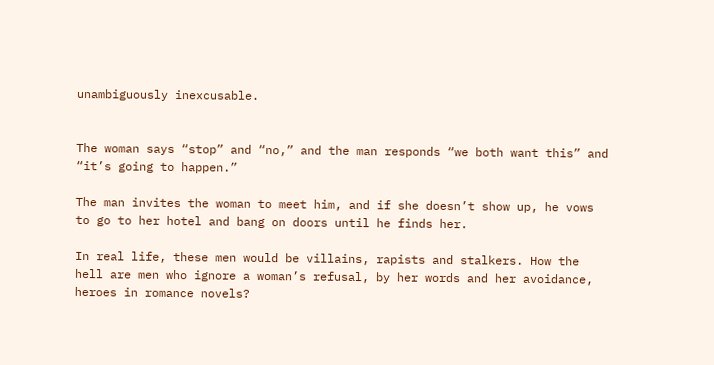unambiguously inexcusable.


The woman says “stop” and “no,” and the man responds “we both want this” and “it’s going to happen.”

The man invites the woman to meet him, and if she doesn’t show up, he vows to go to her hotel and bang on doors until he finds her.

In real life, these men would be villains, rapists and stalkers. How the hell are men who ignore a woman’s refusal, by her words and her avoidance, heroes in romance novels?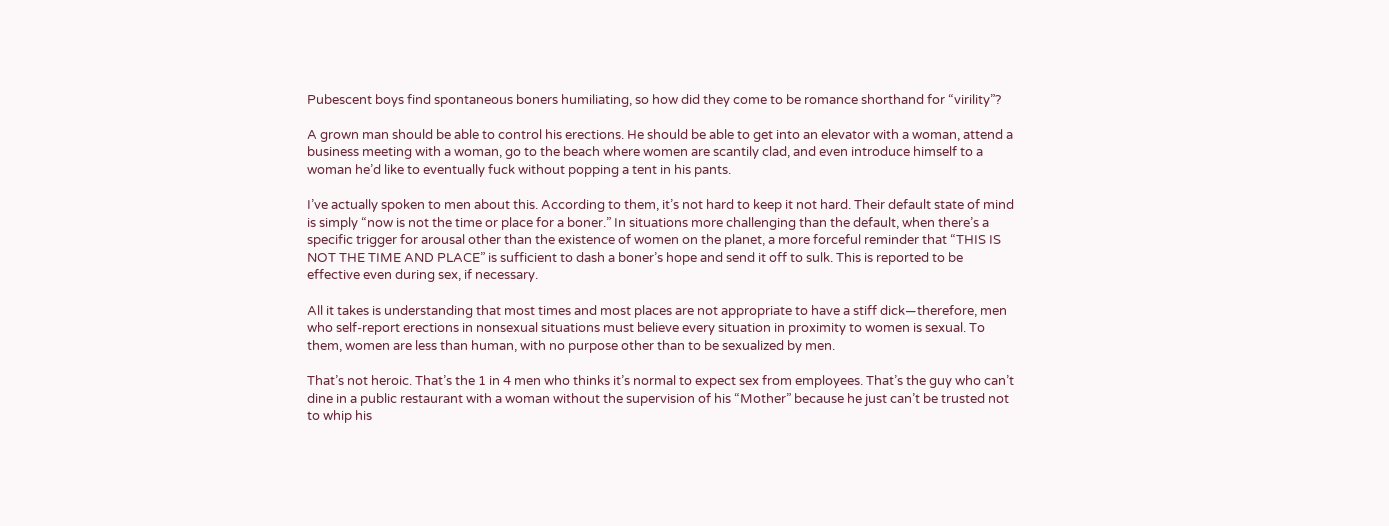Pubescent boys find spontaneous boners humiliating, so how did they come to be romance shorthand for “virility”?

A grown man should be able to control his erections. He should be able to get into an elevator with a woman, attend a business meeting with a woman, go to the beach where women are scantily clad, and even introduce himself to a woman he’d like to eventually fuck without popping a tent in his pants.

I’ve actually spoken to men about this. According to them, it’s not hard to keep it not hard. Their default state of mind is simply “now is not the time or place for a boner.” In situations more challenging than the default, when there’s a specific trigger for arousal other than the existence of women on the planet, a more forceful reminder that “THIS IS NOT THE TIME AND PLACE” is sufficient to dash a boner’s hope and send it off to sulk. This is reported to be effective even during sex, if necessary.

All it takes is understanding that most times and most places are not appropriate to have a stiff dick—therefore, men who self-report erections in nonsexual situations must believe every situation in proximity to women is sexual. To them, women are less than human, with no purpose other than to be sexualized by men.

That’s not heroic. That’s the 1 in 4 men who thinks it’s normal to expect sex from employees. That’s the guy who can’t dine in a public restaurant with a woman without the supervision of his “Mother” because he just can’t be trusted not to whip his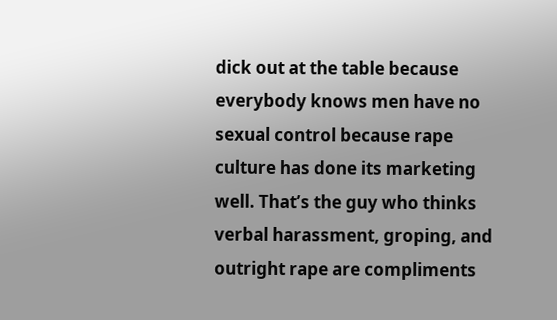dick out at the table because everybody knows men have no sexual control because rape culture has done its marketing well. That’s the guy who thinks verbal harassment, groping, and outright rape are compliments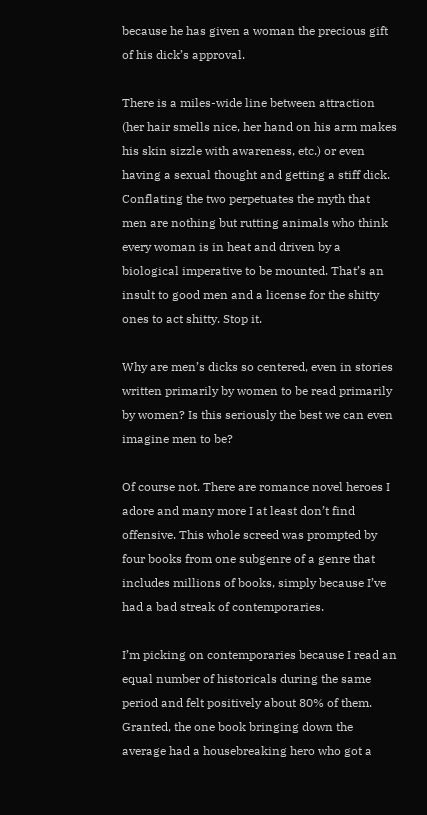because he has given a woman the precious gift of his dick’s approval.

There is a miles-wide line between attraction (her hair smells nice, her hand on his arm makes his skin sizzle with awareness, etc.) or even having a sexual thought and getting a stiff dick. Conflating the two perpetuates the myth that men are nothing but rutting animals who think every woman is in heat and driven by a biological imperative to be mounted. That’s an insult to good men and a license for the shitty ones to act shitty. Stop it.

Why are men’s dicks so centered, even in stories written primarily by women to be read primarily by women? Is this seriously the best we can even imagine men to be?

Of course not. There are romance novel heroes I adore and many more I at least don’t find offensive. This whole screed was prompted by four books from one subgenre of a genre that includes millions of books, simply because I’ve had a bad streak of contemporaries.

I’m picking on contemporaries because I read an equal number of historicals during the same period and felt positively about 80% of them. Granted, the one book bringing down the average had a housebreaking hero who got a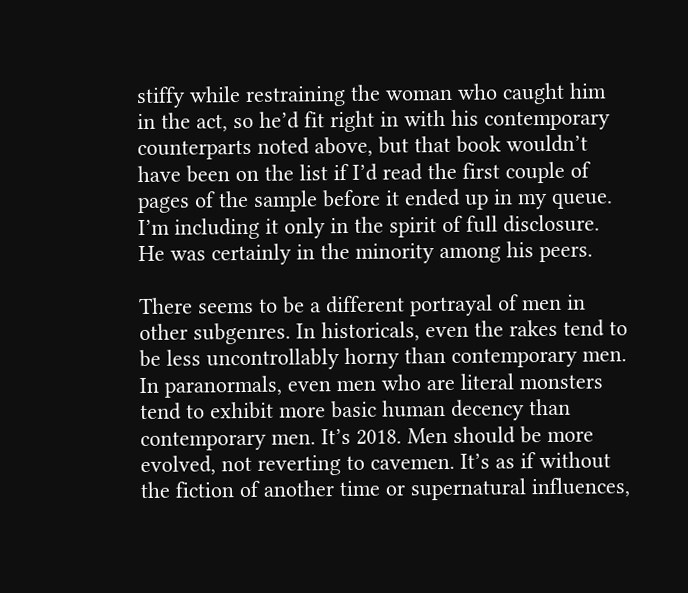stiffy while restraining the woman who caught him in the act, so he’d fit right in with his contemporary counterparts noted above, but that book wouldn’t have been on the list if I’d read the first couple of pages of the sample before it ended up in my queue. I’m including it only in the spirit of full disclosure. He was certainly in the minority among his peers.

There seems to be a different portrayal of men in other subgenres. In historicals, even the rakes tend to be less uncontrollably horny than contemporary men. In paranormals, even men who are literal monsters tend to exhibit more basic human decency than contemporary men. It’s 2018. Men should be more evolved, not reverting to cavemen. It’s as if without the fiction of another time or supernatural influences,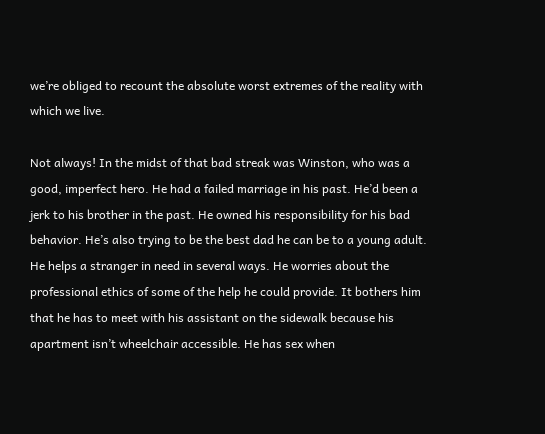we’re obliged to recount the absolute worst extremes of the reality with which we live.

Not always! In the midst of that bad streak was Winston, who was a good, imperfect hero. He had a failed marriage in his past. He’d been a jerk to his brother in the past. He owned his responsibility for his bad behavior. He’s also trying to be the best dad he can be to a young adult. He helps a stranger in need in several ways. He worries about the professional ethics of some of the help he could provide. It bothers him that he has to meet with his assistant on the sidewalk because his apartment isn’t wheelchair accessible. He has sex when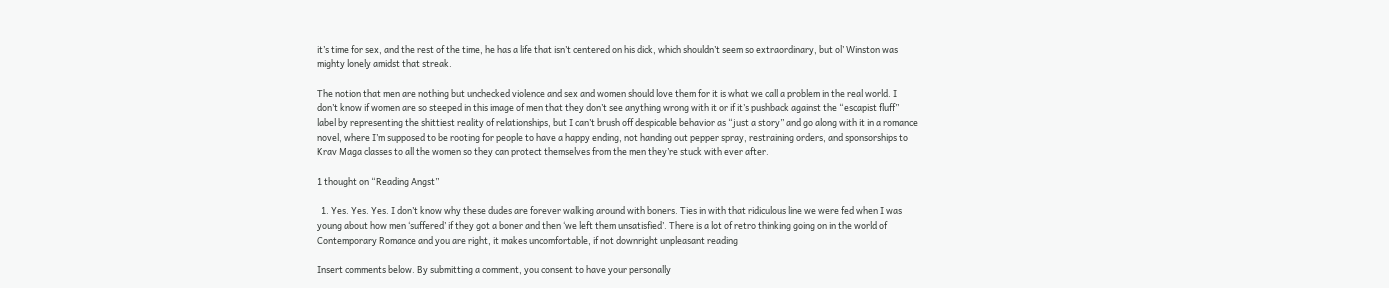it’s time for sex, and the rest of the time, he has a life that isn’t centered on his dick, which shouldn’t seem so extraordinary, but ol’ Winston was mighty lonely amidst that streak.

The notion that men are nothing but unchecked violence and sex and women should love them for it is what we call a problem in the real world. I don’t know if women are so steeped in this image of men that they don’t see anything wrong with it or if it’s pushback against the “escapist fluff” label by representing the shittiest reality of relationships, but I can’t brush off despicable behavior as “just a story” and go along with it in a romance novel, where I’m supposed to be rooting for people to have a happy ending, not handing out pepper spray, restraining orders, and sponsorships to Krav Maga classes to all the women so they can protect themselves from the men they’re stuck with ever after.

1 thought on “Reading Angst”

  1. Yes. Yes. Yes. I don’t know why these dudes are forever walking around with boners. Ties in with that ridiculous line we were fed when I was young about how men ‘suffered’ if they got a boner and then ‘we left them unsatisfied’. There is a lot of retro thinking going on in the world of Contemporary Romance and you are right, it makes uncomfortable, if not downright unpleasant reading

Insert comments below. By submitting a comment, you consent to have your personally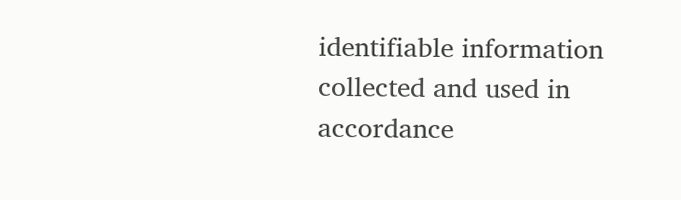identifiable information collected and used in accordance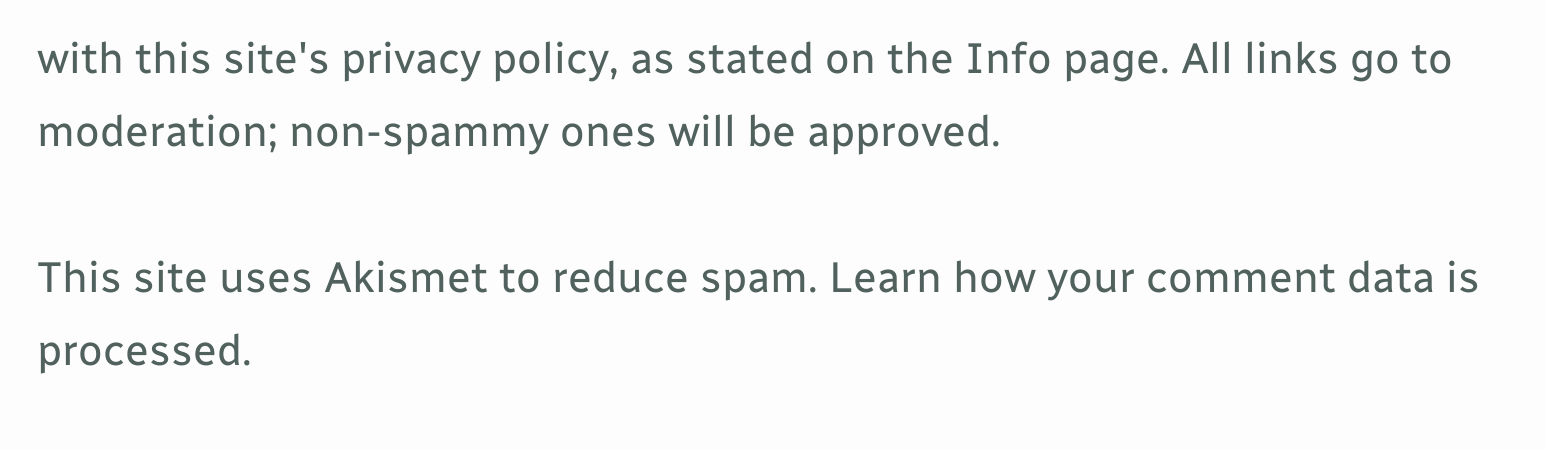with this site's privacy policy, as stated on the Info page. All links go to moderation; non-spammy ones will be approved.

This site uses Akismet to reduce spam. Learn how your comment data is processed.